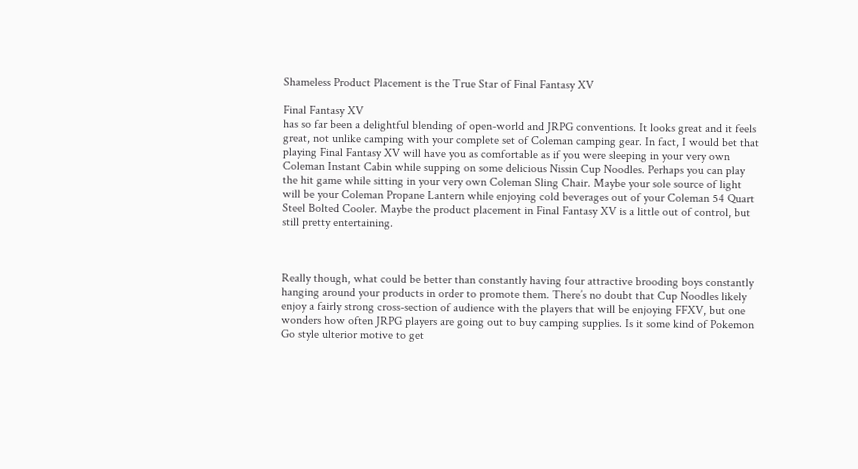Shameless Product Placement is the True Star of Final Fantasy XV

Final Fantasy XV
has so far been a delightful blending of open-world and JRPG conventions. It looks great and it feels great, not unlike camping with your complete set of Coleman camping gear. In fact, I would bet that playing Final Fantasy XV will have you as comfortable as if you were sleeping in your very own Coleman Instant Cabin while supping on some delicious Nissin Cup Noodles. Perhaps you can play the hit game while sitting in your very own Coleman Sling Chair. Maybe your sole source of light will be your Coleman Propane Lantern while enjoying cold beverages out of your Coleman 54 Quart Steel Bolted Cooler. Maybe the product placement in Final Fantasy XV is a little out of control, but still pretty entertaining.



Really though, what could be better than constantly having four attractive brooding boys constantly hanging around your products in order to promote them. There’s no doubt that Cup Noodles likely enjoy a fairly strong cross-section of audience with the players that will be enjoying FFXV, but one wonders how often JRPG players are going out to buy camping supplies. Is it some kind of Pokemon Go style ulterior motive to get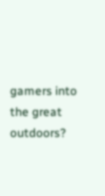gamers into the great outdoors?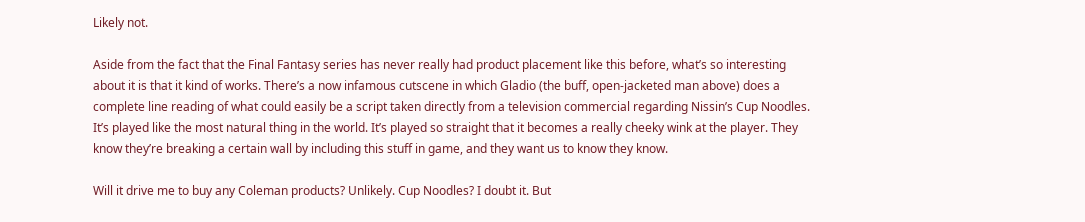Likely not.

Aside from the fact that the Final Fantasy series has never really had product placement like this before, what’s so interesting about it is that it kind of works. There’s a now infamous cutscene in which Gladio (the buff, open-jacketed man above) does a complete line reading of what could easily be a script taken directly from a television commercial regarding Nissin’s Cup Noodles. It’s played like the most natural thing in the world. It’s played so straight that it becomes a really cheeky wink at the player. They know they’re breaking a certain wall by including this stuff in game, and they want us to know they know.

Will it drive me to buy any Coleman products? Unlikely. Cup Noodles? I doubt it. But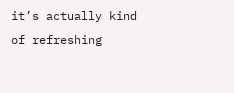it’s actually kind of refreshing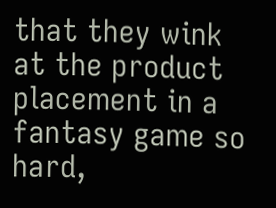that they wink at the product placement in a fantasy game so hard,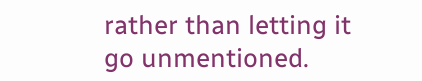rather than letting it go unmentioned.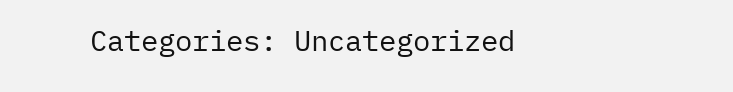Categories: Uncategorized